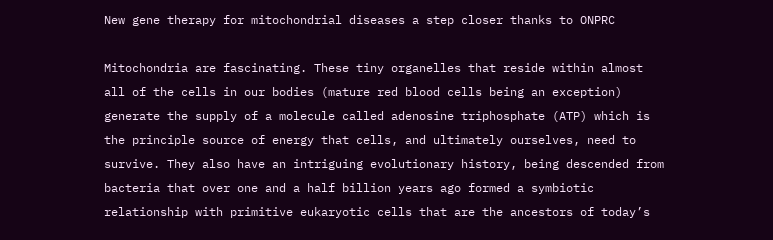New gene therapy for mitochondrial diseases a step closer thanks to ONPRC

Mitochondria are fascinating. These tiny organelles that reside within almost all of the cells in our bodies (mature red blood cells being an exception) generate the supply of a molecule called adenosine triphosphate (ATP) which is the principle source of energy that cells, and ultimately ourselves, need to survive. They also have an intriguing evolutionary history, being descended from bacteria that over one and a half billion years ago formed a symbiotic relationship with primitive eukaryotic cells that are the ancestors of today’s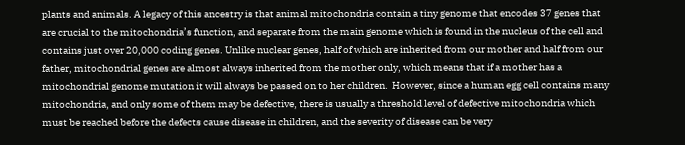plants and animals. A legacy of this ancestry is that animal mitochondria contain a tiny genome that encodes 37 genes that are crucial to the mitochondria’s function, and separate from the main genome which is found in the nucleus of the cell and contains just over 20,000 coding genes. Unlike nuclear genes, half of which are inherited from our mother and half from our father, mitochondrial genes are almost always inherited from the mother only, which means that if a mother has a mitochondrial genome mutation it will always be passed on to her children.  However, since a human egg cell contains many mitochondria, and only some of them may be defective, there is usually a threshold level of defective mitochondria which must be reached before the defects cause disease in children, and the severity of disease can be very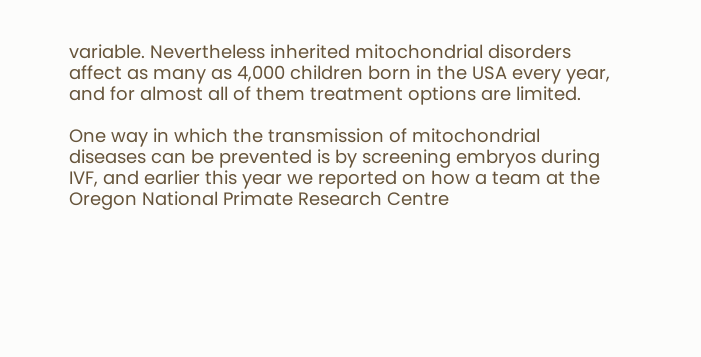variable. Nevertheless inherited mitochondrial disorders affect as many as 4,000 children born in the USA every year, and for almost all of them treatment options are limited.

One way in which the transmission of mitochondrial diseases can be prevented is by screening embryos during IVF, and earlier this year we reported on how a team at the Oregon National Primate Research Centre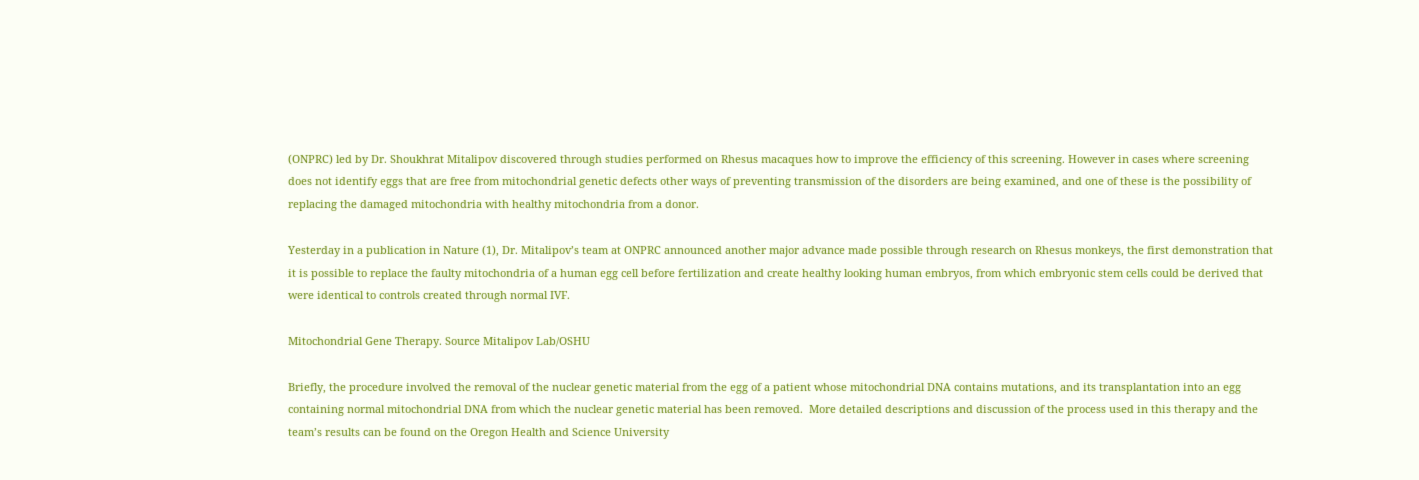(ONPRC) led by Dr. Shoukhrat Mitalipov discovered through studies performed on Rhesus macaques how to improve the efficiency of this screening. However in cases where screening does not identify eggs that are free from mitochondrial genetic defects other ways of preventing transmission of the disorders are being examined, and one of these is the possibility of replacing the damaged mitochondria with healthy mitochondria from a donor.

Yesterday in a publication in Nature (1), Dr. Mitalipov’s team at ONPRC announced another major advance made possible through research on Rhesus monkeys, the first demonstration that it is possible to replace the faulty mitochondria of a human egg cell before fertilization and create healthy looking human embryos, from which embryonic stem cells could be derived that were identical to controls created through normal IVF.

Mitochondrial Gene Therapy. Source Mitalipov Lab/OSHU

Briefly, the procedure involved the removal of the nuclear genetic material from the egg of a patient whose mitochondrial DNA contains mutations, and its transplantation into an egg containing normal mitochondrial DNA from which the nuclear genetic material has been removed.  More detailed descriptions and discussion of the process used in this therapy and the team’s results can be found on the Oregon Health and Science University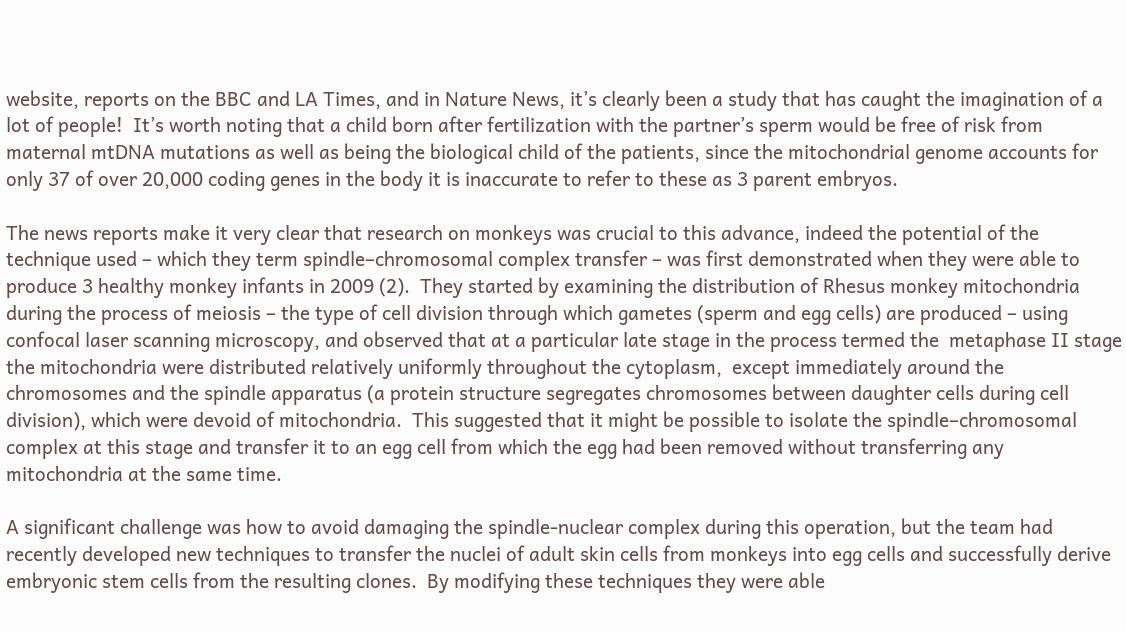website, reports on the BBC and LA Times, and in Nature News, it’s clearly been a study that has caught the imagination of a lot of people!  It’s worth noting that a child born after fertilization with the partner’s sperm would be free of risk from maternal mtDNA mutations as well as being the biological child of the patients, since the mitochondrial genome accounts for only 37 of over 20,000 coding genes in the body it is inaccurate to refer to these as 3 parent embryos.

The news reports make it very clear that research on monkeys was crucial to this advance, indeed the potential of the technique used – which they term spindle–chromosomal complex transfer – was first demonstrated when they were able to produce 3 healthy monkey infants in 2009 (2).  They started by examining the distribution of Rhesus monkey mitochondria during the process of meiosis – the type of cell division through which gametes (sperm and egg cells) are produced – using confocal laser scanning microscopy, and observed that at a particular late stage in the process termed the  metaphase II stage the mitochondria were distributed relatively uniformly throughout the cytoplasm,  except immediately around the chromosomes and the spindle apparatus (a protein structure segregates chromosomes between daughter cells during cell division), which were devoid of mitochondria.  This suggested that it might be possible to isolate the spindle–chromosomal complex at this stage and transfer it to an egg cell from which the egg had been removed without transferring any mitochondria at the same time.

A significant challenge was how to avoid damaging the spindle-nuclear complex during this operation, but the team had recently developed new techniques to transfer the nuclei of adult skin cells from monkeys into egg cells and successfully derive embryonic stem cells from the resulting clones.  By modifying these techniques they were able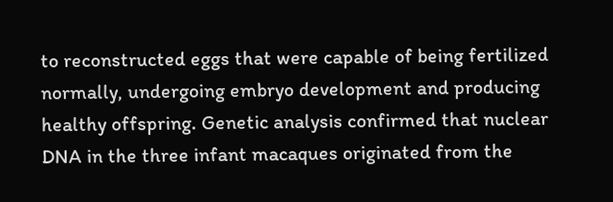to reconstructed eggs that were capable of being fertilized normally, undergoing embryo development and producing healthy offspring. Genetic analysis confirmed that nuclear DNA in the three infant macaques originated from the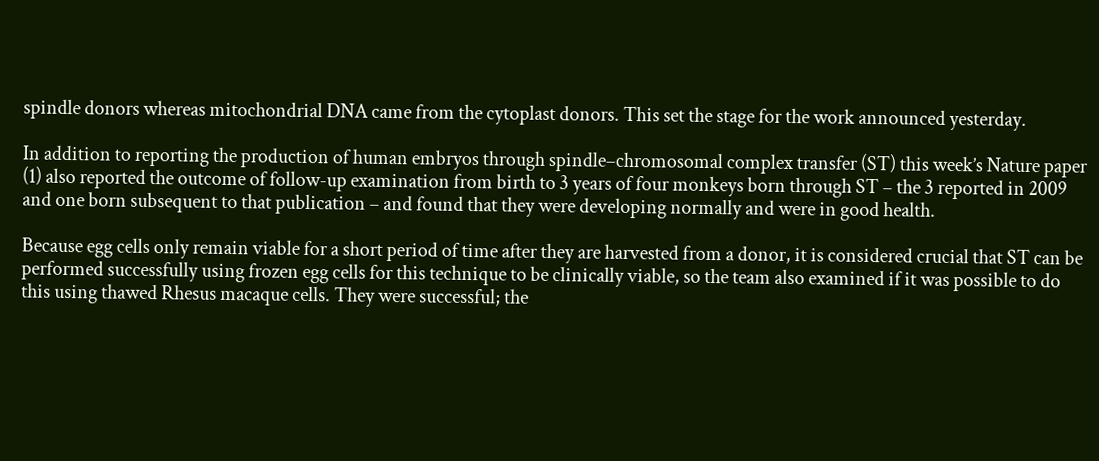spindle donors whereas mitochondrial DNA came from the cytoplast donors. This set the stage for the work announced yesterday.

In addition to reporting the production of human embryos through spindle–chromosomal complex transfer (ST) this week’s Nature paper (1) also reported the outcome of follow-up examination from birth to 3 years of four monkeys born through ST – the 3 reported in 2009 and one born subsequent to that publication – and found that they were developing normally and were in good health.

Because egg cells only remain viable for a short period of time after they are harvested from a donor, it is considered crucial that ST can be performed successfully using frozen egg cells for this technique to be clinically viable, so the team also examined if it was possible to do this using thawed Rhesus macaque cells. They were successful; the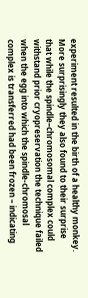experiment resulted in the birth of a healthy monkey. More surprisingly they also found to their surprise that while the spindle–chromosomal complex could withstand prior cryopreservation the technique failed when the egg into which the spindle-chromosal complex is transferred had been frozen – indicating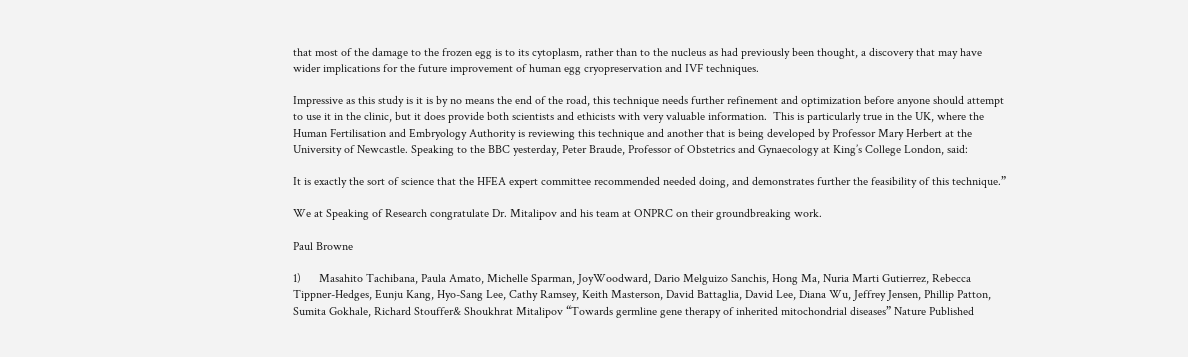that most of the damage to the frozen egg is to its cytoplasm, rather than to the nucleus as had previously been thought, a discovery that may have wider implications for the future improvement of human egg cryopreservation and IVF techniques.

Impressive as this study is it is by no means the end of the road, this technique needs further refinement and optimization before anyone should attempt to use it in the clinic, but it does provide both scientists and ethicists with very valuable information.  This is particularly true in the UK, where the Human Fertilisation and Embryology Authority is reviewing this technique and another that is being developed by Professor Mary Herbert at the University of Newcastle. Speaking to the BBC yesterday, Peter Braude, Professor of Obstetrics and Gynaecology at King’s College London, said:

It is exactly the sort of science that the HFEA expert committee recommended needed doing, and demonstrates further the feasibility of this technique.”

We at Speaking of Research congratulate Dr. Mitalipov and his team at ONPRC on their groundbreaking work.

Paul Browne

1)      Masahito Tachibana, Paula Amato, Michelle Sparman, JoyWoodward, Dario Melguizo Sanchis, Hong Ma, Nuria Marti Gutierrez, Rebecca Tippner-Hedges, Eunju Kang, Hyo-Sang Lee, Cathy Ramsey, Keith Masterson, David Battaglia, David Lee, Diana Wu, Jeffrey Jensen, Phillip Patton, Sumita Gokhale, Richard Stouffer& Shoukhrat Mitalipov “Towards germline gene therapy of inherited mitochondrial diseases” Nature Published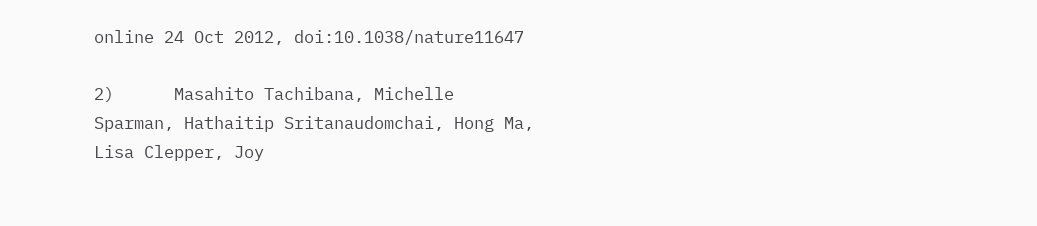online 24 Oct 2012, doi:10.1038/nature11647

2)      Masahito Tachibana, Michelle Sparman, Hathaitip Sritanaudomchai, Hong Ma, Lisa Clepper, Joy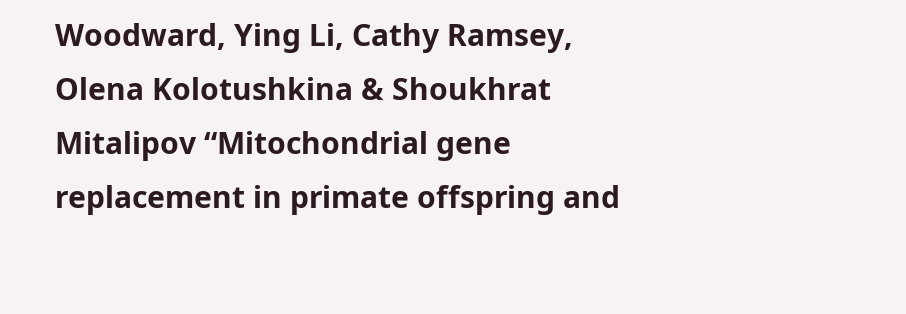Woodward, Ying Li, Cathy Ramsey, Olena Kolotushkina & Shoukhrat Mitalipov “Mitochondrial gene replacement in primate offspring and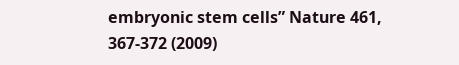embryonic stem cells” Nature 461, 367-372 (2009)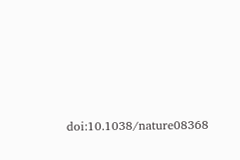doi:10.1038/nature08368